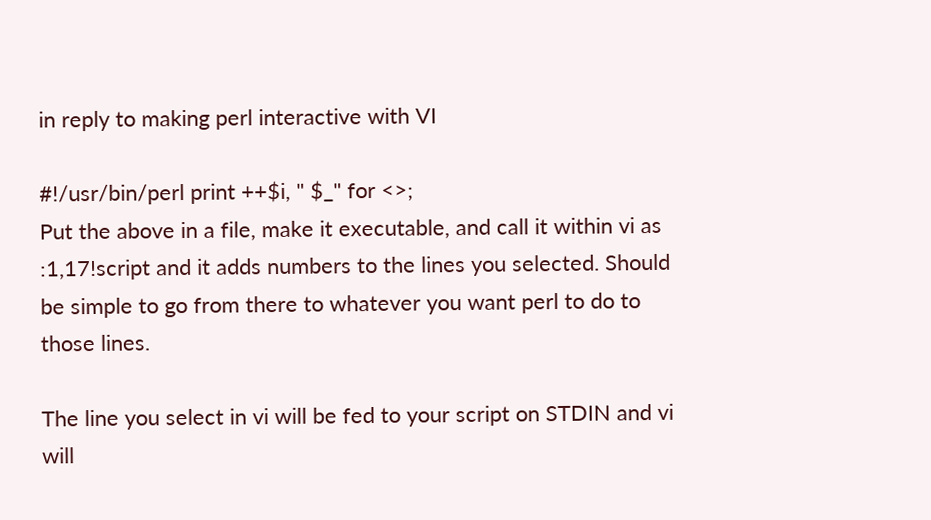in reply to making perl interactive with VI

#!/usr/bin/perl print ++$i, " $_" for <>;
Put the above in a file, make it executable, and call it within vi as :1,17!script and it adds numbers to the lines you selected. Should be simple to go from there to whatever you want perl to do to those lines.

The line you select in vi will be fed to your script on STDIN and vi will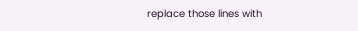replace those lines with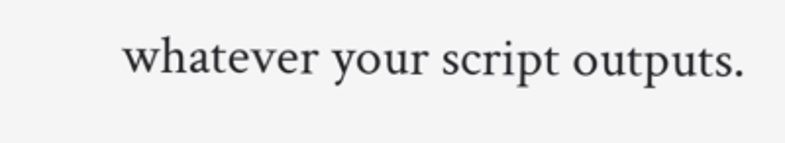whatever your script outputs.